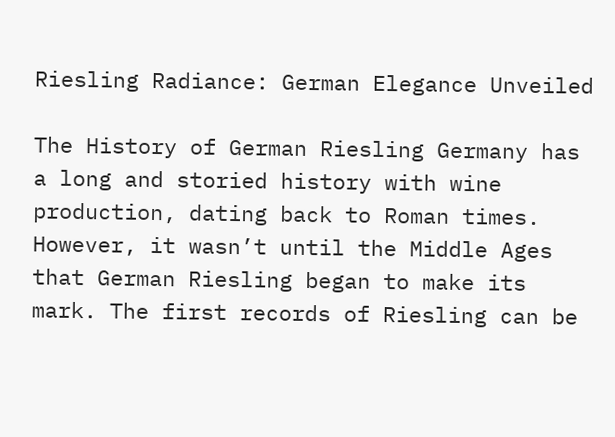Riesling Radiance: German Elegance Unveiled

The History of German Riesling Germany has a long and storied history with wine production, dating back to Roman times. However, it wasn’t until the Middle Ages that German Riesling began to make its mark. The first records of Riesling can be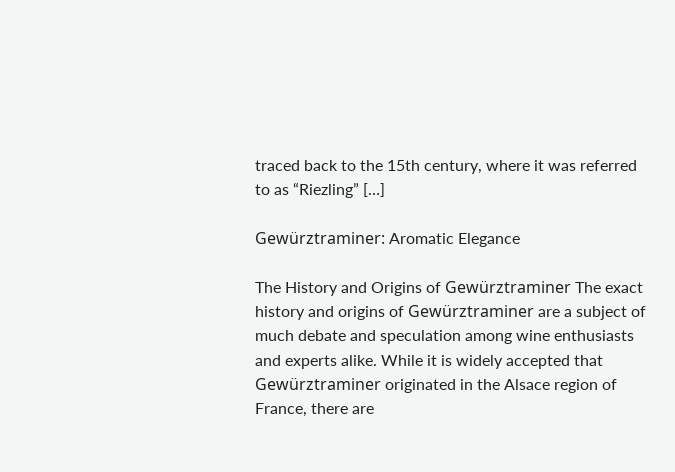traced back to the 15th century, where it was referred to as “Riezling” […]

Gewürztraminer: Aromatic Elegance

The History and Origins of Gewürztraminer The exact history and origins of Gewürztraminer are a subject of much debate and speculation among wine enthusiasts and experts alike. While it is widely accepted that Gewürztraminer originated in the Alsace region of France, there are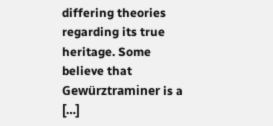differing theories regarding its true heritage. Some believe that Gewürztraminer is a […]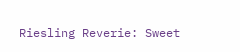Riesling Reverie: Sweet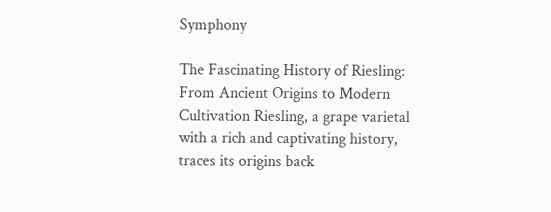Symphony

The Fascinating History of Riesling: From Ancient Origins to Modern Cultivation Riesling, a grape varietal with a rich and captivating history, traces its origins back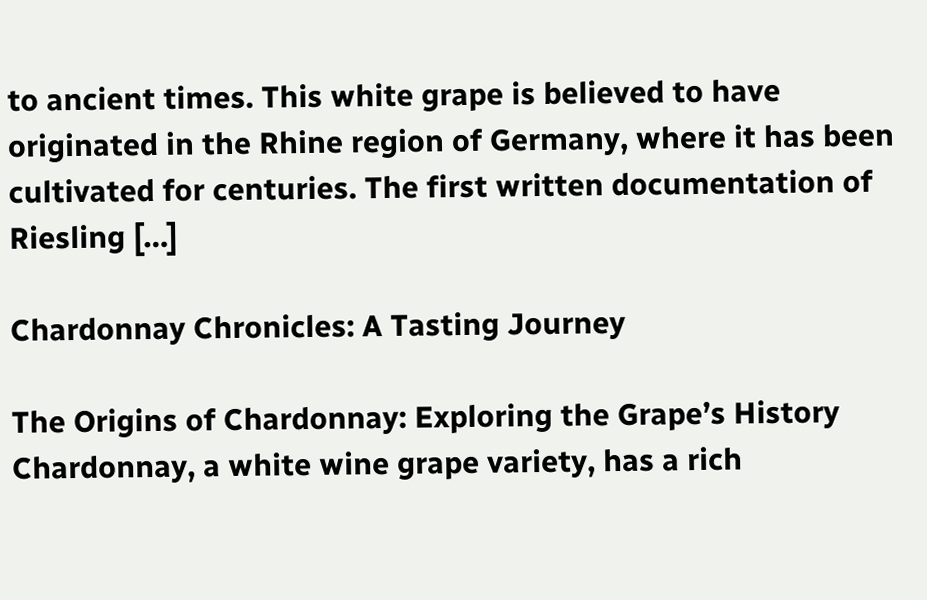to ancient times. This white grape is believed to have originated in the Rhine region of Germany, where it has been cultivated for centuries. The first written documentation of Riesling […]

Chardonnay Chronicles: A Tasting Journey

The Origins of Chardonnay: Exploring the Grape’s History Chardonnay, a white wine grape variety, has a rich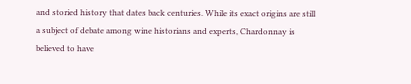and storied history that dates back centuries. While its exact origins are still a subject of debate among wine historians and experts, Chardonnay is believed to have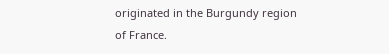originated in the Burgundy region of France.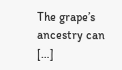The grape’s ancestry can […]